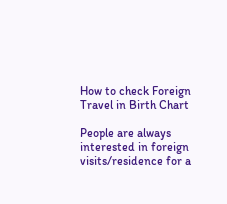How to check Foreign Travel in Birth Chart

People are always interested in foreign visits/residence for a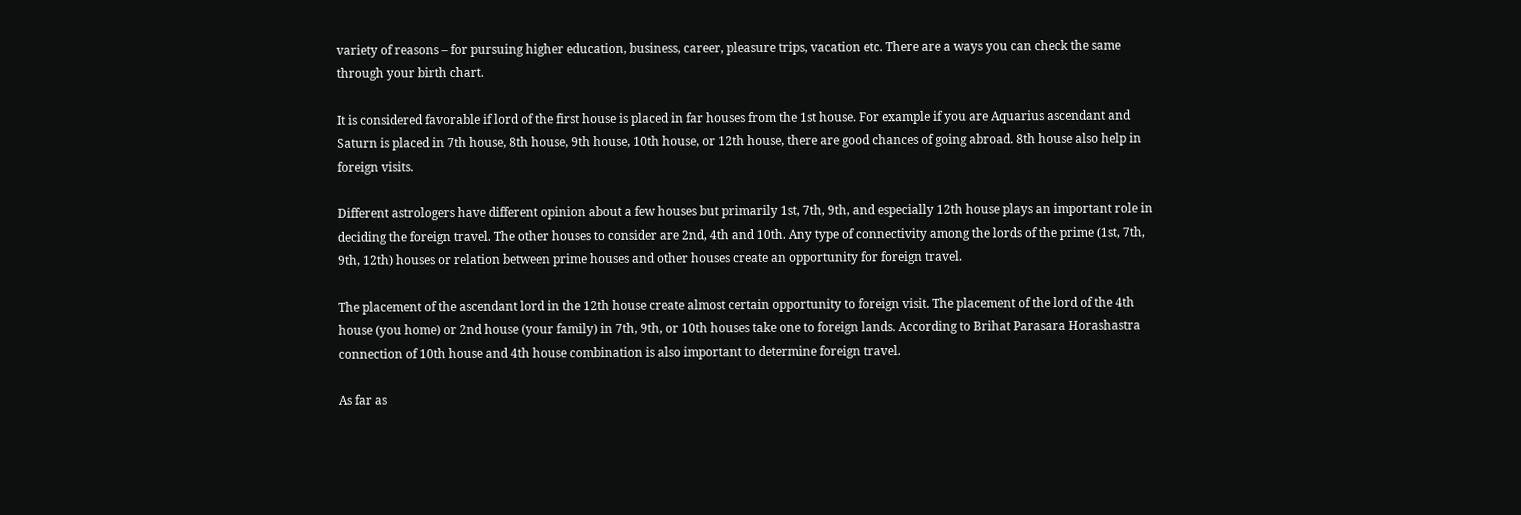variety of reasons – for pursuing higher education, business, career, pleasure trips, vacation etc. There are a ways you can check the same through your birth chart.

It is considered favorable if lord of the first house is placed in far houses from the 1st house. For example if you are Aquarius ascendant and Saturn is placed in 7th house, 8th house, 9th house, 10th house, or 12th house, there are good chances of going abroad. 8th house also help in foreign visits.

Different astrologers have different opinion about a few houses but primarily 1st, 7th, 9th, and especially 12th house plays an important role in deciding the foreign travel. The other houses to consider are 2nd, 4th and 10th. Any type of connectivity among the lords of the prime (1st, 7th, 9th, 12th) houses or relation between prime houses and other houses create an opportunity for foreign travel.

The placement of the ascendant lord in the 12th house create almost certain opportunity to foreign visit. The placement of the lord of the 4th house (you home) or 2nd house (your family) in 7th, 9th, or 10th houses take one to foreign lands. According to Brihat Parasara Horashastra connection of 10th house and 4th house combination is also important to determine foreign travel.

As far as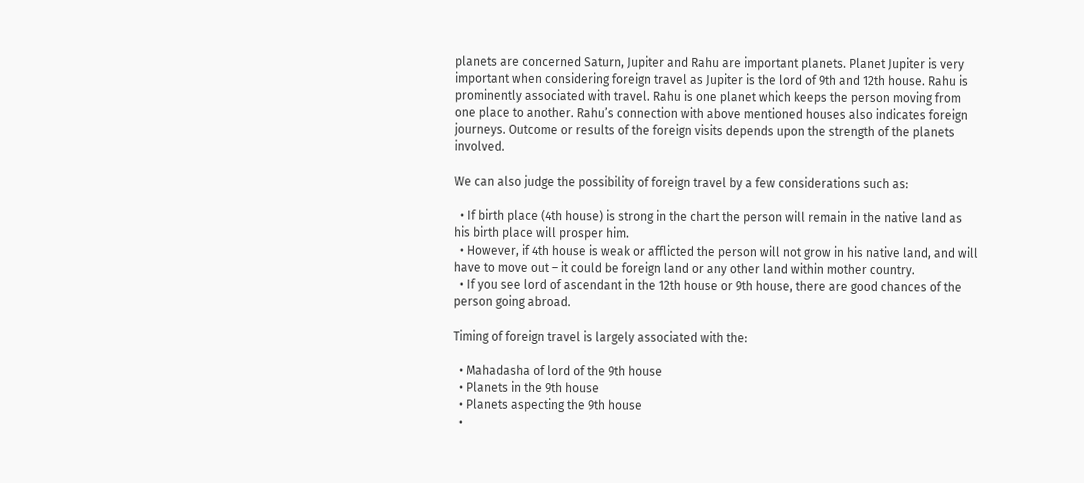planets are concerned Saturn, Jupiter and Rahu are important planets. Planet Jupiter is very important when considering foreign travel as Jupiter is the lord of 9th and 12th house. Rahu is prominently associated with travel. Rahu is one planet which keeps the person moving from one place to another. Rahu’s connection with above mentioned houses also indicates foreign journeys. Outcome or results of the foreign visits depends upon the strength of the planets involved.

We can also judge the possibility of foreign travel by a few considerations such as:

  • If birth place (4th house) is strong in the chart the person will remain in the native land as his birth place will prosper him.
  • However, if 4th house is weak or afflicted the person will not grow in his native land, and will have to move out – it could be foreign land or any other land within mother country.
  • If you see lord of ascendant in the 12th house or 9th house, there are good chances of the person going abroad.

Timing of foreign travel is largely associated with the:

  • Mahadasha of lord of the 9th house
  • Planets in the 9th house
  • Planets aspecting the 9th house
  •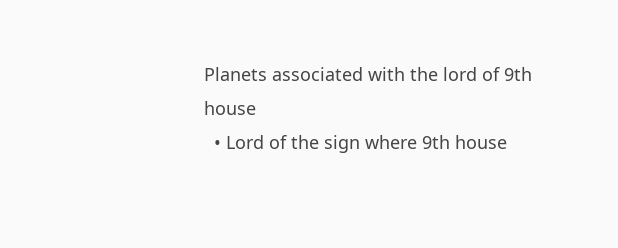Planets associated with the lord of 9th house
  • Lord of the sign where 9th house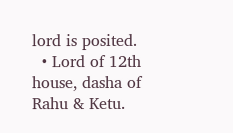lord is posited.
  • Lord of 12th house, dasha of Rahu & Ketu.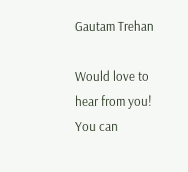Gautam Trehan

Would love to hear from you! You can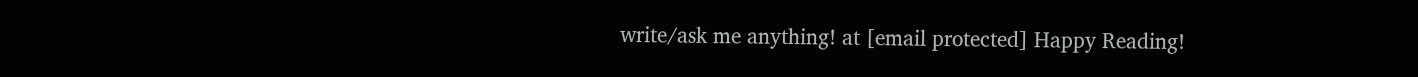write/ask me anything! at [email protected] Happy Reading!